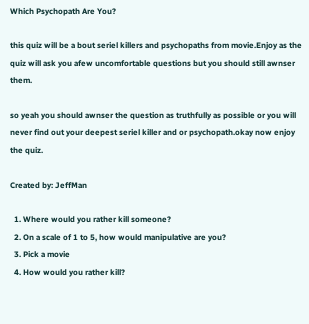Which Psychopath Are You?

this quiz will be a bout seriel killers and psychopaths from movie.Enjoy as the quiz will ask you afew uncomfortable questions but you should still awnser them.

so yeah you should awnser the question as truthfully as possible or you will never find out your deepest seriel killer and or psychopath.okay now enjoy the quiz.

Created by: JeffMan

  1. Where would you rather kill someone?
  2. On a scale of 1 to 5, how would manipulative are you?
  3. Pick a movie
  4. How would you rather kill?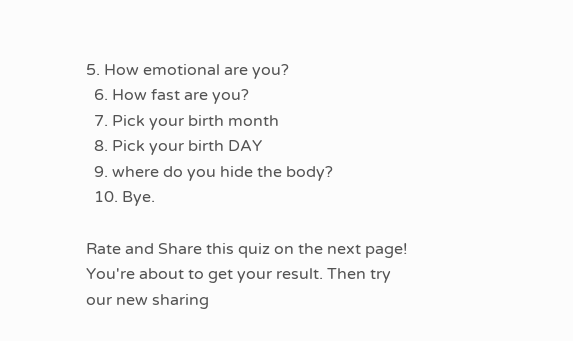5. How emotional are you?
  6. How fast are you?
  7. Pick your birth month
  8. Pick your birth DAY
  9. where do you hide the body?
  10. Bye.

Rate and Share this quiz on the next page!
You're about to get your result. Then try our new sharing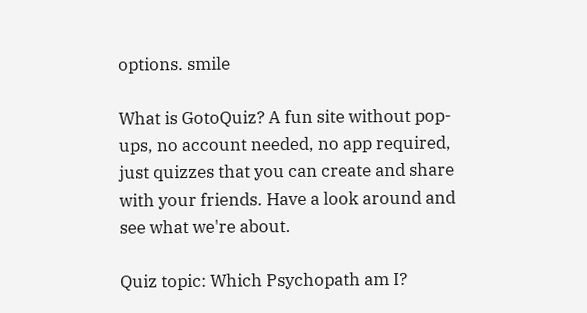options. smile

What is GotoQuiz? A fun site without pop-ups, no account needed, no app required, just quizzes that you can create and share with your friends. Have a look around and see what we're about.

Quiz topic: Which Psychopath am I?